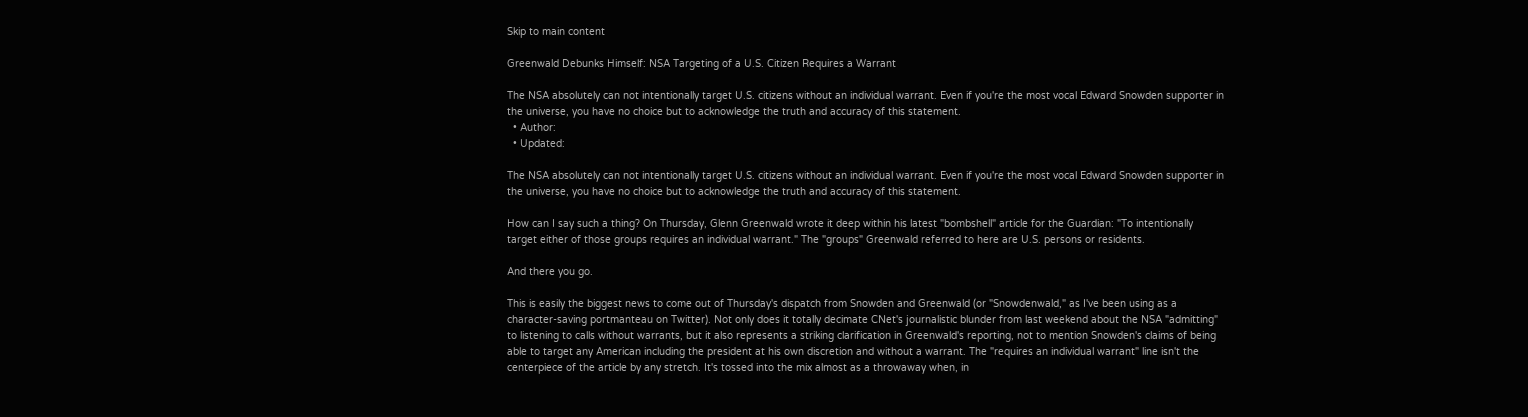Skip to main content

Greenwald Debunks Himself: NSA Targeting of a U.S. Citizen Requires a Warrant

The NSA absolutely can not intentionally target U.S. citizens without an individual warrant. Even if you're the most vocal Edward Snowden supporter in the universe, you have no choice but to acknowledge the truth and accuracy of this statement.
  • Author:
  • Updated:

The NSA absolutely can not intentionally target U.S. citizens without an individual warrant. Even if you're the most vocal Edward Snowden supporter in the universe, you have no choice but to acknowledge the truth and accuracy of this statement.

How can I say such a thing? On Thursday, Glenn Greenwald wrote it deep within his latest "bombshell" article for the Guardian: "To intentionally target either of those groups requires an individual warrant." The "groups" Greenwald referred to here are U.S. persons or residents.

And there you go.

This is easily the biggest news to come out of Thursday's dispatch from Snowden and Greenwald (or "Snowdenwald," as I've been using as a character-saving portmanteau on Twitter). Not only does it totally decimate CNet's journalistic blunder from last weekend about the NSA "admitting" to listening to calls without warrants, but it also represents a striking clarification in Greenwald's reporting, not to mention Snowden's claims of being able to target any American including the president at his own discretion and without a warrant. The "requires an individual warrant" line isn't the centerpiece of the article by any stretch. It's tossed into the mix almost as a throwaway when, in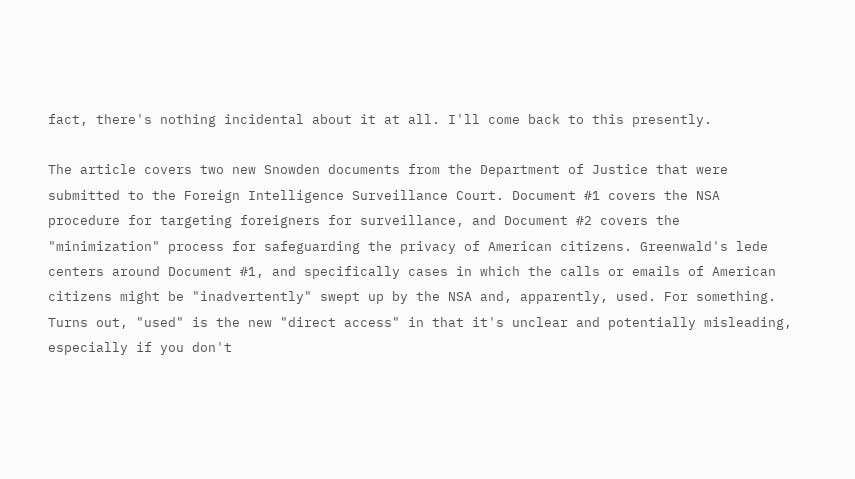fact, there's nothing incidental about it at all. I'll come back to this presently.

The article covers two new Snowden documents from the Department of Justice that were submitted to the Foreign Intelligence Surveillance Court. Document #1 covers the NSA procedure for targeting foreigners for surveillance, and Document #2 covers the "minimization" process for safeguarding the privacy of American citizens. Greenwald's lede centers around Document #1, and specifically cases in which the calls or emails of American citizens might be "inadvertently" swept up by the NSA and, apparently, used. For something. Turns out, "used" is the new "direct access" in that it's unclear and potentially misleading, especially if you don't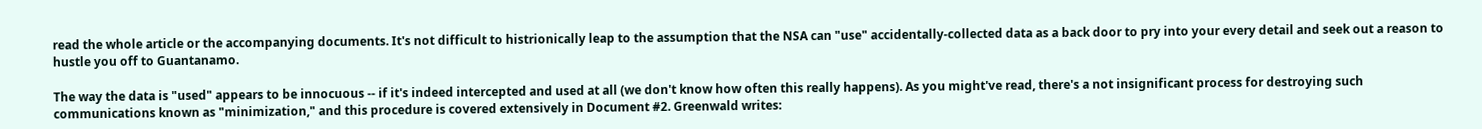read the whole article or the accompanying documents. It's not difficult to histrionically leap to the assumption that the NSA can "use" accidentally-collected data as a back door to pry into your every detail and seek out a reason to hustle you off to Guantanamo.

The way the data is "used" appears to be innocuous -- if it's indeed intercepted and used at all (we don't know how often this really happens). As you might've read, there's a not insignificant process for destroying such communications known as "minimization," and this procedure is covered extensively in Document #2. Greenwald writes: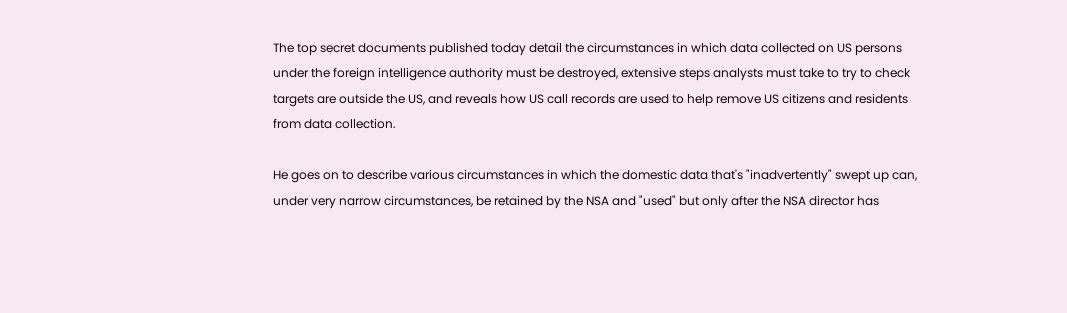The top secret documents published today detail the circumstances in which data collected on US persons under the foreign intelligence authority must be destroyed, extensive steps analysts must take to try to check targets are outside the US, and reveals how US call records are used to help remove US citizens and residents from data collection.

He goes on to describe various circumstances in which the domestic data that's "inadvertently" swept up can, under very narrow circumstances, be retained by the NSA and "used" but only after the NSA director has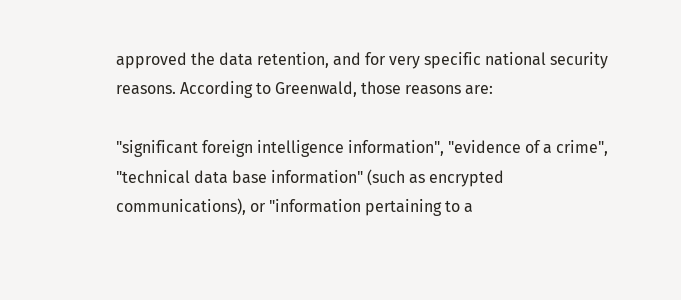approved the data retention, and for very specific national security reasons. According to Greenwald, those reasons are:

"significant foreign intelligence information", "evidence of a crime", "technical data base information" (such as encrypted communications), or "information pertaining to a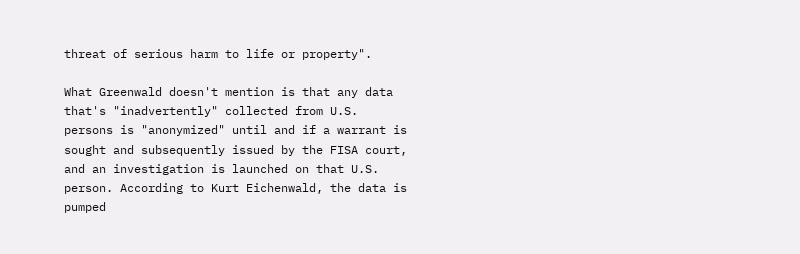threat of serious harm to life or property".

What Greenwald doesn't mention is that any data that's "inadvertently" collected from U.S. persons is "anonymized" until and if a warrant is sought and subsequently issued by the FISA court, and an investigation is launched on that U.S. person. According to Kurt Eichenwald, the data is pumped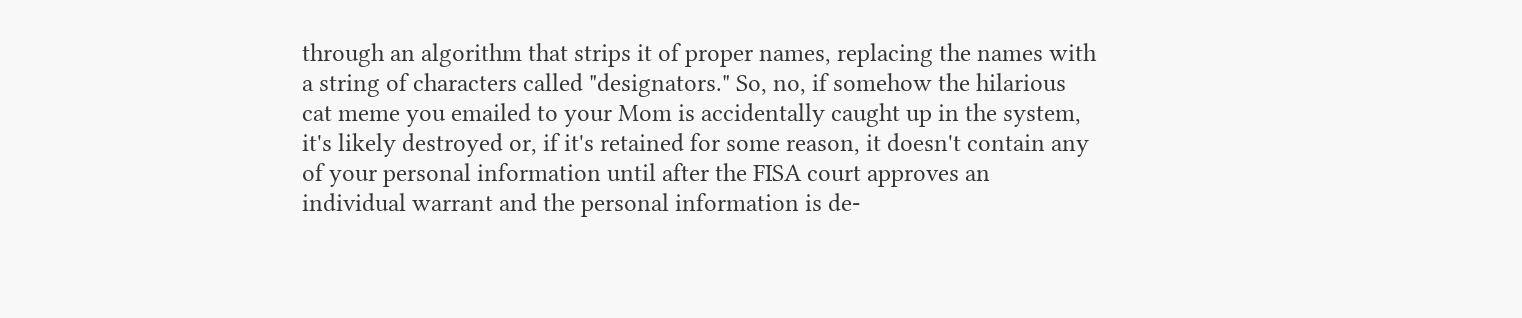through an algorithm that strips it of proper names, replacing the names with a string of characters called "designators." So, no, if somehow the hilarious cat meme you emailed to your Mom is accidentally caught up in the system, it's likely destroyed or, if it's retained for some reason, it doesn't contain any of your personal information until after the FISA court approves an individual warrant and the personal information is de-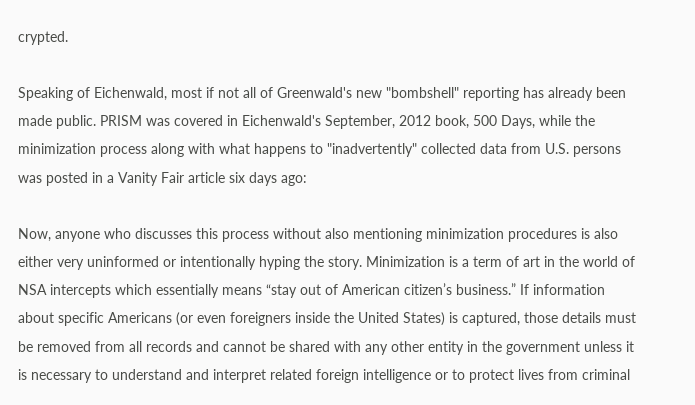crypted.

Speaking of Eichenwald, most if not all of Greenwald's new "bombshell" reporting has already been made public. PRISM was covered in Eichenwald's September, 2012 book, 500 Days, while the minimization process along with what happens to "inadvertently" collected data from U.S. persons was posted in a Vanity Fair article six days ago:

Now, anyone who discusses this process without also mentioning minimization procedures is also either very uninformed or intentionally hyping the story. Minimization is a term of art in the world of NSA intercepts which essentially means “stay out of American citizen’s business.” If information about specific Americans (or even foreigners inside the United States) is captured, those details must be removed from all records and cannot be shared with any other entity in the government unless it is necessary to understand and interpret related foreign intelligence or to protect lives from criminal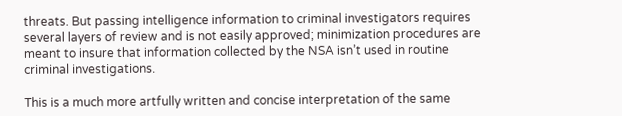threats. But passing intelligence information to criminal investigators requires several layers of review and is not easily approved; minimization procedures are meant to insure that information collected by the NSA isn’t used in routine criminal investigations.

This is a much more artfully written and concise interpretation of the same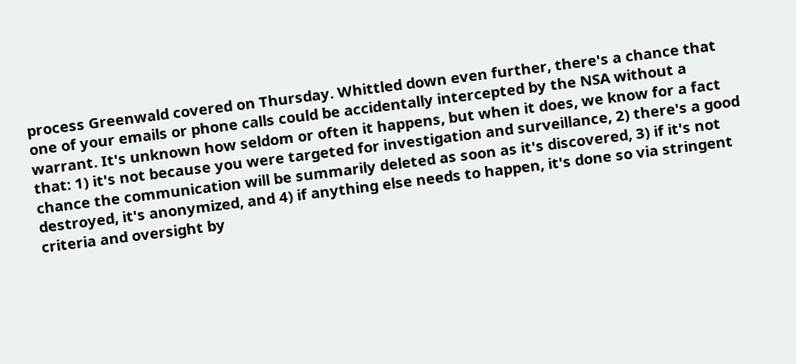process Greenwald covered on Thursday. Whittled down even further, there's a chance that one of your emails or phone calls could be accidentally intercepted by the NSA without a warrant. It's unknown how seldom or often it happens, but when it does, we know for a fact that: 1) it's not because you were targeted for investigation and surveillance, 2) there's a good chance the communication will be summarily deleted as soon as it's discovered, 3) if it's not destroyed, it's anonymized, and 4) if anything else needs to happen, it's done so via stringent criteria and oversight by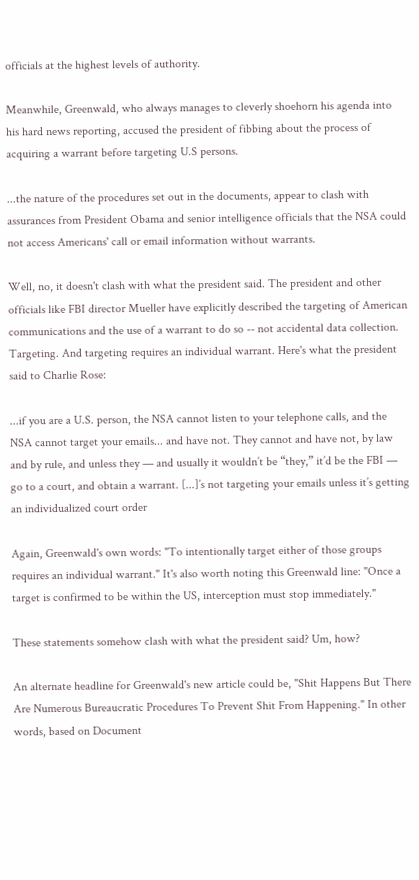officials at the highest levels of authority.

Meanwhile, Greenwald, who always manages to cleverly shoehorn his agenda into his hard news reporting, accused the president of fibbing about the process of acquiring a warrant before targeting U.S persons.

...the nature of the procedures set out in the documents, appear to clash with assurances from President Obama and senior intelligence officials that the NSA could not access Americans' call or email information without warrants.

Well, no, it doesn't clash with what the president said. The president and other officials like FBI director Mueller have explicitly described the targeting of American communications and the use of a warrant to do so -- not accidental data collection. Targeting. And targeting requires an individual warrant. Here's what the president said to Charlie Rose:

...if you are a U.S. person, the NSA cannot listen to your telephone calls, and the NSA cannot target your emails... and have not. They cannot and have not, by law and by rule, and unless they — and usually it wouldn’t be “they,” it’d be the FBI — go to a court, and obtain a warrant. [...]’s not targeting your emails unless it’s getting an individualized court order

Again, Greenwald's own words: "To intentionally target either of those groups requires an individual warrant." It's also worth noting this Greenwald line: "Once a target is confirmed to be within the US, interception must stop immediately."

These statements somehow clash with what the president said? Um, how?

An alternate headline for Greenwald's new article could be, "Shit Happens But There Are Numerous Bureaucratic Procedures To Prevent Shit From Happening." In other words, based on Document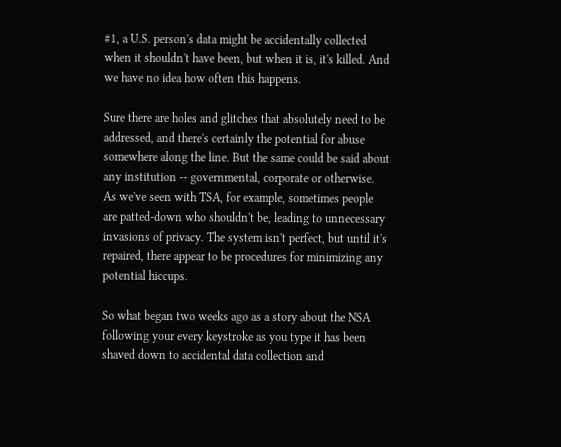#1, a U.S. person's data might be accidentally collected when it shouldn't have been, but when it is, it's killed. And we have no idea how often this happens.

Sure there are holes and glitches that absolutely need to be addressed, and there's certainly the potential for abuse somewhere along the line. But the same could be said about any institution -- governmental, corporate or otherwise. As we've seen with TSA, for example, sometimes people are patted-down who shouldn't be, leading to unnecessary invasions of privacy. The system isn't perfect, but until it's repaired, there appear to be procedures for minimizing any potential hiccups.

So what began two weeks ago as a story about the NSA following your every keystroke as you type it has been shaved down to accidental data collection and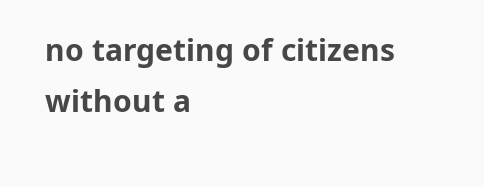no targeting of citizens without a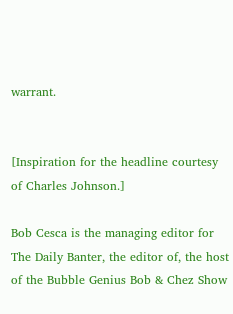warrant.


[Inspiration for the headline courtesy of Charles Johnson.]

Bob Cesca is the managing editor for The Daily Banter, the editor of, the host of the Bubble Genius Bob & Chez Show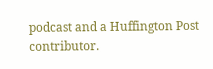podcast and a Huffington Post contributor.